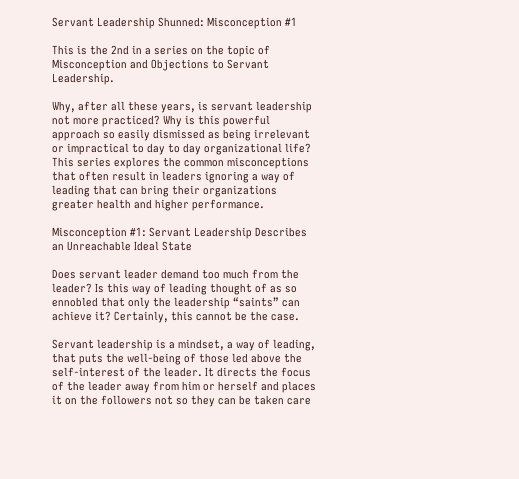Servant Leadership Shunned: Misconception #1

This is the 2nd in a series on the topic of Misconception and Objections to Servant Leadership.

Why, after all these years, is servant leadership not more practiced? Why is this powerful approach so easily dismissed as being irrelevant or impractical to day to day organizational life? This series explores the common misconceptions that often result in leaders ignoring a way of leading that can bring their organizations greater health and higher performance.

Misconception #1: Servant Leadership Describes an Unreachable Ideal State

Does servant leader demand too much from the leader? Is this way of leading thought of as so ennobled that only the leadership “saints” can achieve it? Certainly, this cannot be the case.

Servant leadership is a mindset, a way of leading, that puts the well-being of those led above the self-interest of the leader. It directs the focus of the leader away from him or herself and places it on the followers not so they can be taken care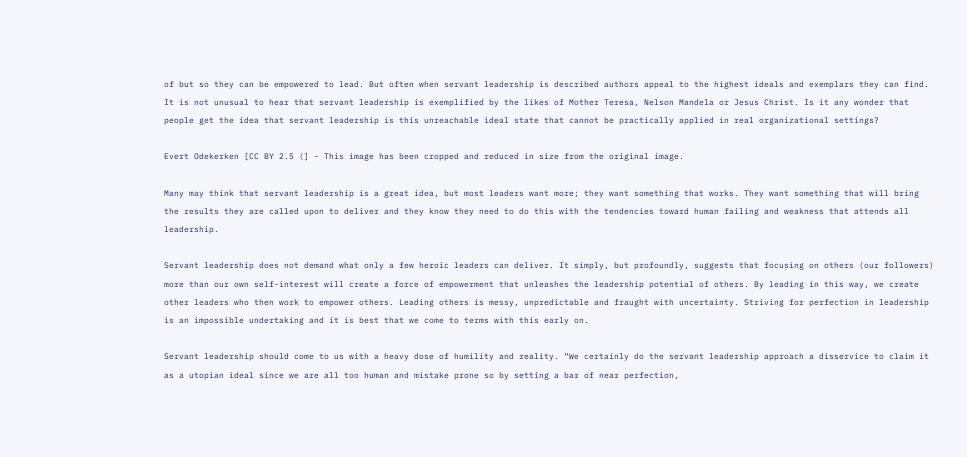of but so they can be empowered to lead. But often when servant leadership is described authors appeal to the highest ideals and exemplars they can find. It is not unusual to hear that servant leadership is exemplified by the likes of Mother Teresa, Nelson Mandela or Jesus Christ. Is it any wonder that people get the idea that servant leadership is this unreachable ideal state that cannot be practically applied in real organizational settings?

Evert Odekerken [CC BY 2.5 (] - This image has been cropped and reduced in size from the original image.

Many may think that servant leadership is a great idea, but most leaders want more; they want something that works. They want something that will bring the results they are called upon to deliver and they know they need to do this with the tendencies toward human failing and weakness that attends all leadership.

Servant leadership does not demand what only a few heroic leaders can deliver. It simply, but profoundly, suggests that focusing on others (our followers) more than our own self-interest will create a force of empowerment that unleashes the leadership potential of others. By leading in this way, we create other leaders who then work to empower others. Leading others is messy, unpredictable and fraught with uncertainty. Striving for perfection in leadership is an impossible undertaking and it is best that we come to terms with this early on.

Servant leadership should come to us with a heavy dose of humility and reality. “We certainly do the servant leadership approach a disservice to claim it as a utopian ideal since we are all too human and mistake prone so by setting a bar of near perfection,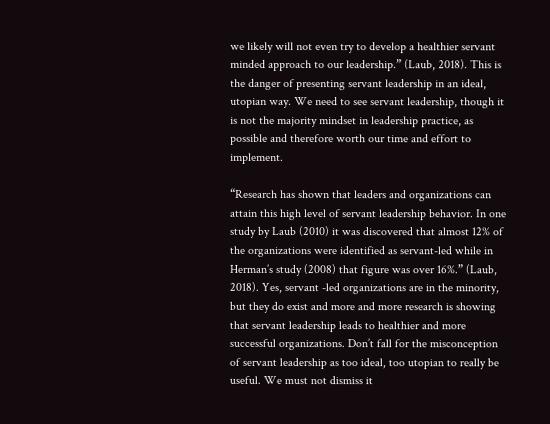we likely will not even try to develop a healthier servant minded approach to our leadership.” (Laub, 2018). This is the danger of presenting servant leadership in an ideal, utopian way. We need to see servant leadership, though it is not the majority mindset in leadership practice, as possible and therefore worth our time and effort to implement.

“Research has shown that leaders and organizations can attain this high level of servant leadership behavior. In one study by Laub (2010) it was discovered that almost 12% of the organizations were identified as servant-led while in Herman’s study (2008) that figure was over 16%.” (Laub, 2018). Yes, servant -led organizations are in the minority, but they do exist and more and more research is showing that servant leadership leads to healthier and more successful organizations. Don’t fall for the misconception of servant leadership as too ideal, too utopian to really be useful. We must not dismiss it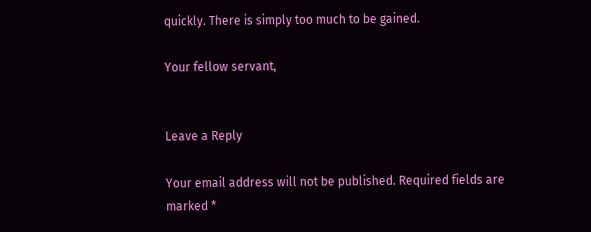quickly. There is simply too much to be gained.

Your fellow servant,


Leave a Reply

Your email address will not be published. Required fields are marked *